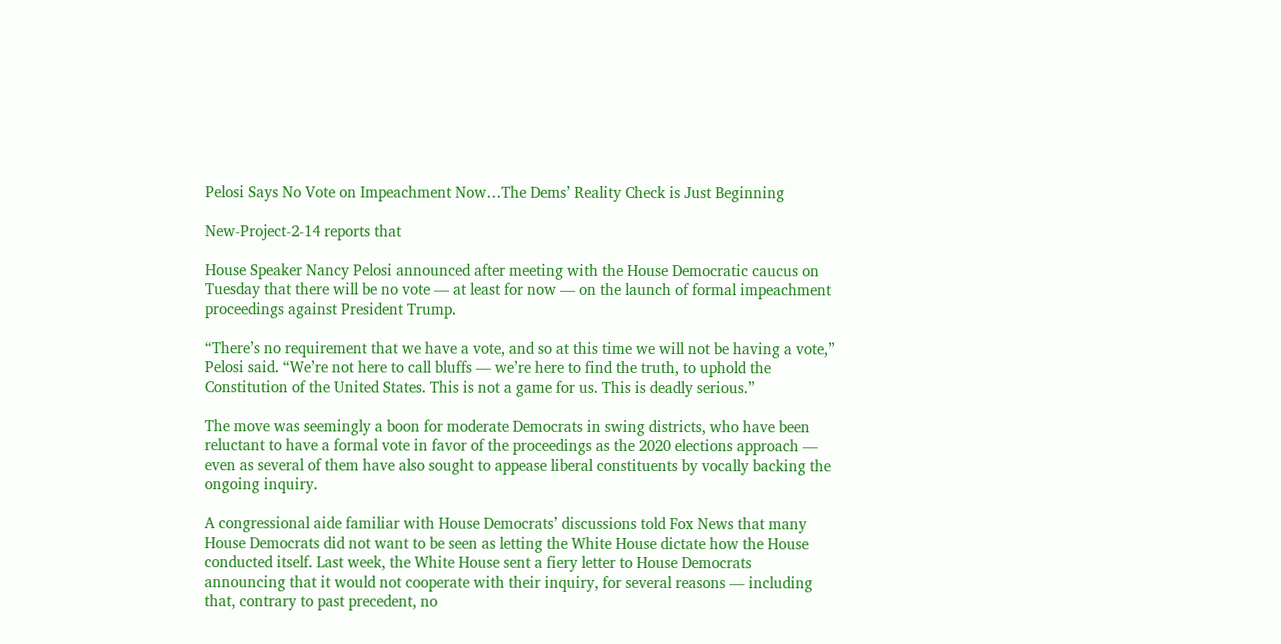Pelosi Says No Vote on Impeachment Now…The Dems’ Reality Check is Just Beginning

New-Project-2-14 reports that

House Speaker Nancy Pelosi announced after meeting with the House Democratic caucus on Tuesday that there will be no vote — at least for now — on the launch of formal impeachment proceedings against President Trump.

“There’s no requirement that we have a vote, and so at this time we will not be having a vote,” Pelosi said. “We’re not here to call bluffs — we’re here to find the truth, to uphold the Constitution of the United States. This is not a game for us. This is deadly serious.”

The move was seemingly a boon for moderate Democrats in swing districts, who have been reluctant to have a formal vote in favor of the proceedings as the 2020 elections approach — even as several of them have also sought to appease liberal constituents by vocally backing the ongoing inquiry.

A congressional aide familiar with House Democrats’ discussions told Fox News that many House Democrats did not want to be seen as letting the White House dictate how the House conducted itself. Last week, the White House sent a fiery letter to House Democrats announcing that it would not cooperate with their inquiry, for several reasons — including that, contrary to past precedent, no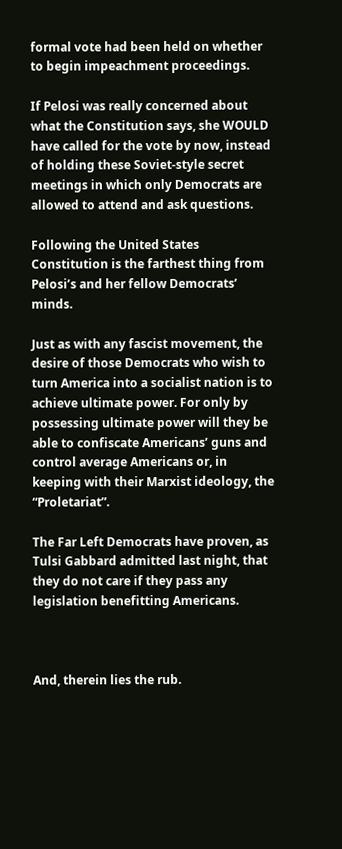formal vote had been held on whether to begin impeachment proceedings.

If Pelosi was really concerned about what the Constitution says, she WOULD have called for the vote by now, instead of holding these Soviet-style secret meetings in which only Democrats are allowed to attend and ask questions.

Following the United States Constitution is the farthest thing from Pelosi’s and her fellow Democrats’ minds.

Just as with any fascist movement, the desire of those Democrats who wish to turn America into a socialist nation is to achieve ultimate power. For only by possessing ultimate power will they be able to confiscate Americans’ guns and control average Americans or, in keeping with their Marxist ideology, the “Proletariat”.

The Far Left Democrats have proven, as Tulsi Gabbard admitted last night, that they do not care if they pass any legislation benefitting Americans.



And, therein lies the rub.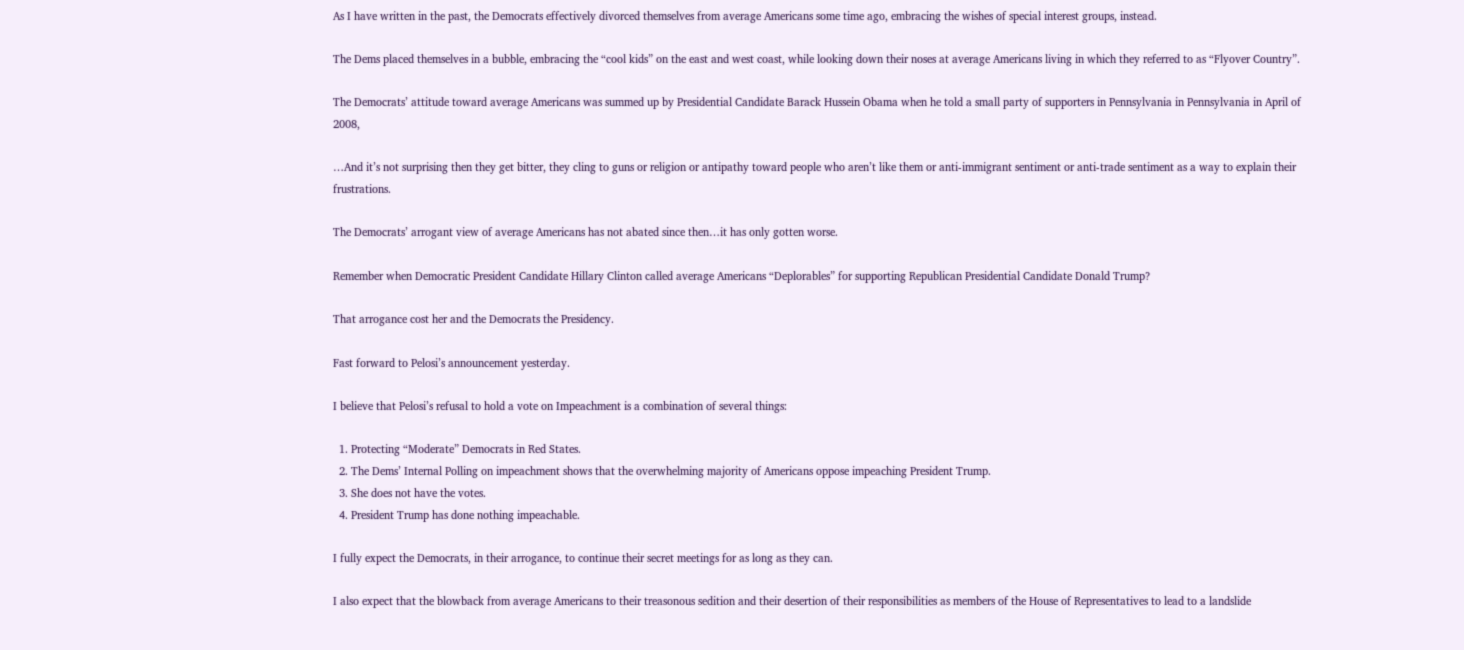As I have written in the past, the Democrats effectively divorced themselves from average Americans some time ago, embracing the wishes of special interest groups, instead.

The Dems placed themselves in a bubble, embracing the “cool kids” on the east and west coast, while looking down their noses at average Americans living in which they referred to as “Flyover Country”.

The Democrats’ attitude toward average Americans was summed up by Presidential Candidate Barack Hussein Obama when he told a small party of supporters in Pennsylvania in Pennsylvania in April of 2008,

…And it’s not surprising then they get bitter, they cling to guns or religion or antipathy toward people who aren’t like them or anti-immigrant sentiment or anti-trade sentiment as a way to explain their frustrations.

The Democrats’ arrogant view of average Americans has not abated since then…it has only gotten worse.

Remember when Democratic President Candidate Hillary Clinton called average Americans “Deplorables” for supporting Republican Presidential Candidate Donald Trump?

That arrogance cost her and the Democrats the Presidency.

Fast forward to Pelosi’s announcement yesterday.

I believe that Pelosi’s refusal to hold a vote on Impeachment is a combination of several things:

  1. Protecting “Moderate” Democrats in Red States.
  2. The Dems’ Internal Polling on impeachment shows that the overwhelming majority of Americans oppose impeaching President Trump.
  3. She does not have the votes.
  4. President Trump has done nothing impeachable.

I fully expect the Democrats, in their arrogance, to continue their secret meetings for as long as they can.

I also expect that the blowback from average Americans to their treasonous sedition and their desertion of their responsibilities as members of the House of Representatives to lead to a landslide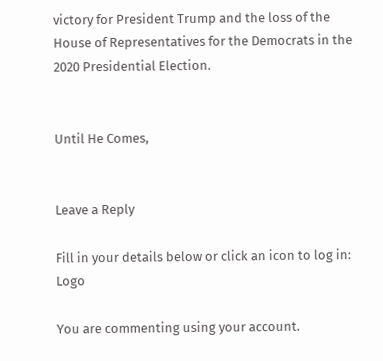victory for President Trump and the loss of the House of Representatives for the Democrats in the 2020 Presidential Election.


Until He Comes,


Leave a Reply

Fill in your details below or click an icon to log in: Logo

You are commenting using your account.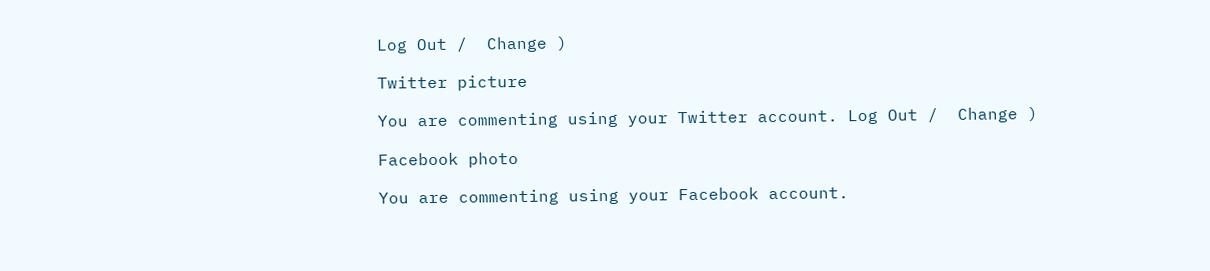Log Out /  Change )

Twitter picture

You are commenting using your Twitter account. Log Out /  Change )

Facebook photo

You are commenting using your Facebook account.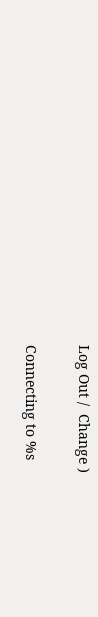Log Out /  Change )

Connecting to %s